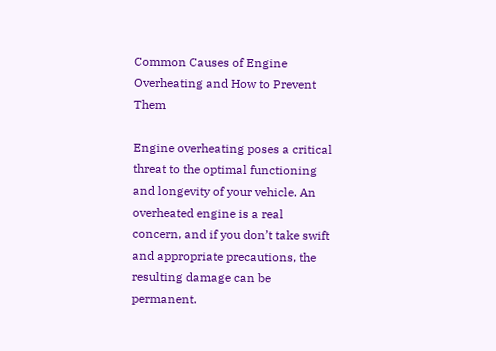Common Causes of Engine Overheating and How to Prevent Them

Engine overheating poses a critical threat to the optimal functioning and longevity of your vehicle. An overheated engine is a real concern, and if you don’t take swift and appropriate precautions, the resulting damage can be permanent.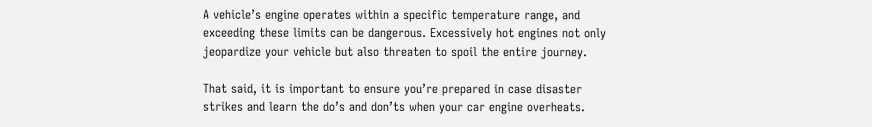A vehicle’s engine operates within a specific temperature range, and exceeding these limits can be dangerous. Excessively hot engines not only jeopardize your vehicle but also threaten to spoil the entire journey.

That said, it is important to ensure you’re prepared in case disaster strikes and learn the do’s and don’ts when your car engine overheats.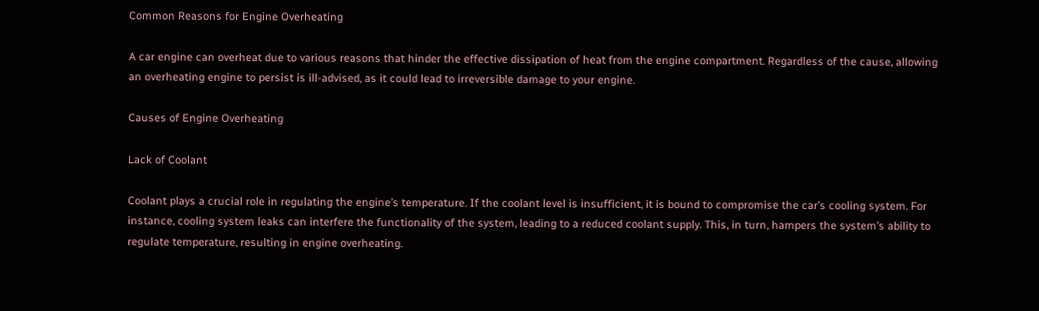Common Reasons for Engine Overheating

A car engine can overheat due to various reasons that hinder the effective dissipation of heat from the engine compartment. Regardless of the cause, allowing an overheating engine to persist is ill-advised, as it could lead to irreversible damage to your engine.

Causes of Engine Overheating

Lack of Coolant

Coolant plays a crucial role in regulating the engine’s temperature. If the coolant level is insufficient, it is bound to compromise the car’s cooling system. For instance, cooling system leaks can interfere the functionality of the system, leading to a reduced coolant supply. This, in turn, hampers the system’s ability to regulate temperature, resulting in engine overheating.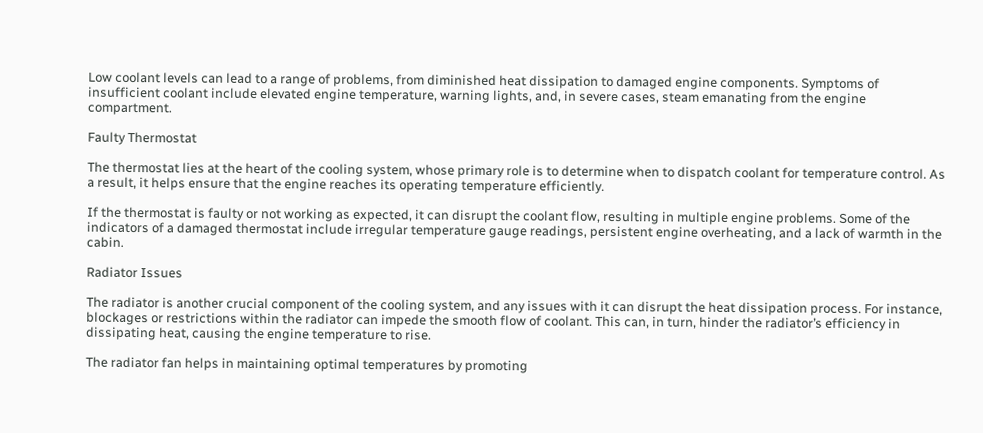Low coolant levels can lead to a range of problems, from diminished heat dissipation to damaged engine components. Symptoms of insufficient coolant include elevated engine temperature, warning lights, and, in severe cases, steam emanating from the engine compartment.

Faulty Thermostat

The thermostat lies at the heart of the cooling system, whose primary role is to determine when to dispatch coolant for temperature control. As a result, it helps ensure that the engine reaches its operating temperature efficiently.

If the thermostat is faulty or not working as expected, it can disrupt the coolant flow, resulting in multiple engine problems. Some of the indicators of a damaged thermostat include irregular temperature gauge readings, persistent engine overheating, and a lack of warmth in the cabin.

Radiator Issues

The radiator is another crucial component of the cooling system, and any issues with it can disrupt the heat dissipation process. For instance, blockages or restrictions within the radiator can impede the smooth flow of coolant. This can, in turn, hinder the radiator’s efficiency in dissipating heat, causing the engine temperature to rise.

The radiator fan helps in maintaining optimal temperatures by promoting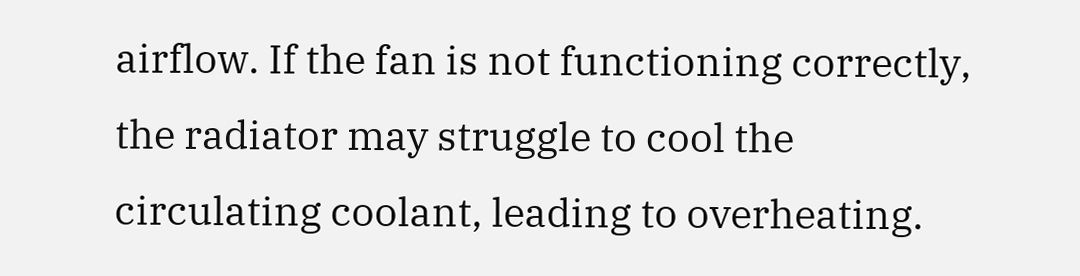airflow. If the fan is not functioning correctly, the radiator may struggle to cool the circulating coolant, leading to overheating.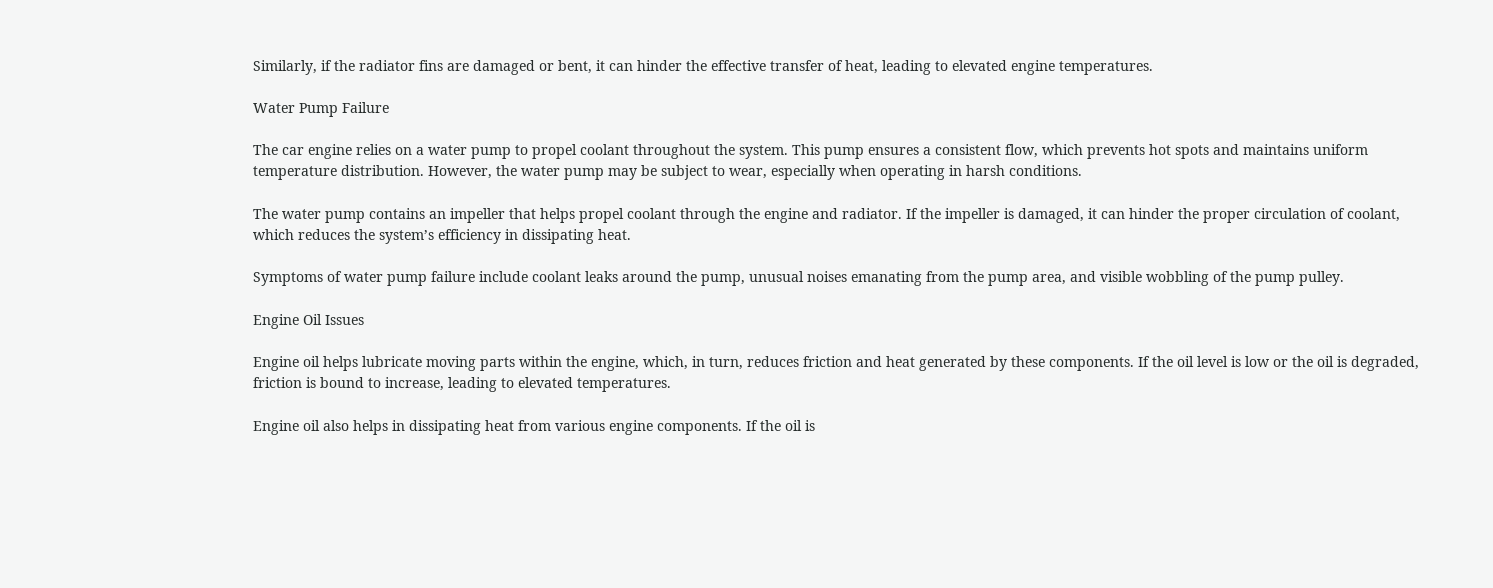Similarly, if the radiator fins are damaged or bent, it can hinder the effective transfer of heat, leading to elevated engine temperatures.

Water Pump Failure

The car engine relies on a water pump to propel coolant throughout the system. This pump ensures a consistent flow, which prevents hot spots and maintains uniform temperature distribution. However, the water pump may be subject to wear, especially when operating in harsh conditions.

The water pump contains an impeller that helps propel coolant through the engine and radiator. If the impeller is damaged, it can hinder the proper circulation of coolant, which reduces the system’s efficiency in dissipating heat.

Symptoms of water pump failure include coolant leaks around the pump, unusual noises emanating from the pump area, and visible wobbling of the pump pulley.

Engine Oil Issues

Engine oil helps lubricate moving parts within the engine, which, in turn, reduces friction and heat generated by these components. If the oil level is low or the oil is degraded, friction is bound to increase, leading to elevated temperatures.

Engine oil also helps in dissipating heat from various engine components. If the oil is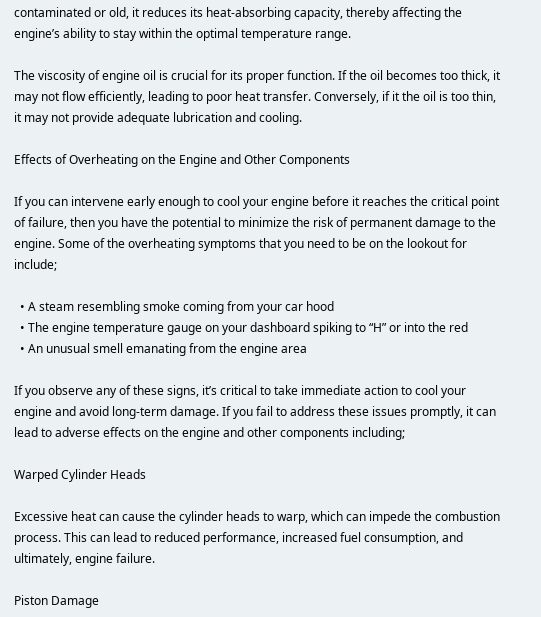contaminated or old, it reduces its heat-absorbing capacity, thereby affecting the engine’s ability to stay within the optimal temperature range.

The viscosity of engine oil is crucial for its proper function. If the oil becomes too thick, it may not flow efficiently, leading to poor heat transfer. Conversely, if it the oil is too thin, it may not provide adequate lubrication and cooling.

Effects of Overheating on the Engine and Other Components

If you can intervene early enough to cool your engine before it reaches the critical point of failure, then you have the potential to minimize the risk of permanent damage to the engine. Some of the overheating symptoms that you need to be on the lookout for include;

  • A steam resembling smoke coming from your car hood
  • The engine temperature gauge on your dashboard spiking to “H” or into the red
  • An unusual smell emanating from the engine area

If you observe any of these signs, it’s critical to take immediate action to cool your engine and avoid long-term damage. If you fail to address these issues promptly, it can lead to adverse effects on the engine and other components including;

Warped Cylinder Heads

Excessive heat can cause the cylinder heads to warp, which can impede the combustion process. This can lead to reduced performance, increased fuel consumption, and ultimately, engine failure.

Piston Damage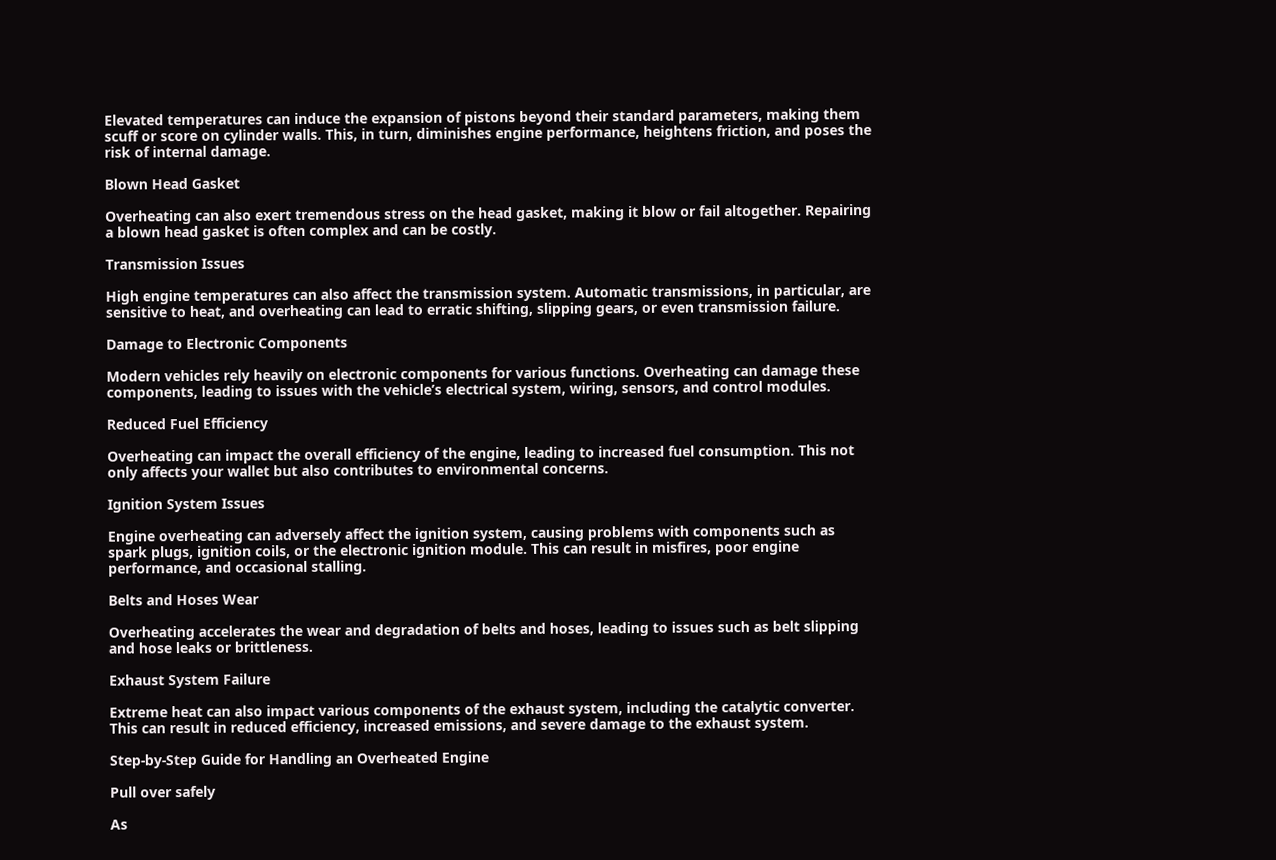Elevated temperatures can induce the expansion of pistons beyond their standard parameters, making them scuff or score on cylinder walls. This, in turn, diminishes engine performance, heightens friction, and poses the risk of internal damage.

Blown Head Gasket

Overheating can also exert tremendous stress on the head gasket, making it blow or fail altogether. Repairing a blown head gasket is often complex and can be costly.

Transmission Issues

High engine temperatures can also affect the transmission system. Automatic transmissions, in particular, are sensitive to heat, and overheating can lead to erratic shifting, slipping gears, or even transmission failure.

Damage to Electronic Components

Modern vehicles rely heavily on electronic components for various functions. Overheating can damage these components, leading to issues with the vehicle’s electrical system, wiring, sensors, and control modules.

Reduced Fuel Efficiency

Overheating can impact the overall efficiency of the engine, leading to increased fuel consumption. This not only affects your wallet but also contributes to environmental concerns.

Ignition System Issues

Engine overheating can adversely affect the ignition system, causing problems with components such as spark plugs, ignition coils, or the electronic ignition module. This can result in misfires, poor engine performance, and occasional stalling.

Belts and Hoses Wear

Overheating accelerates the wear and degradation of belts and hoses, leading to issues such as belt slipping and hose leaks or brittleness.

Exhaust System Failure

Extreme heat can also impact various components of the exhaust system, including the catalytic converter. This can result in reduced efficiency, increased emissions, and severe damage to the exhaust system.

Step-by-Step Guide for Handling an Overheated Engine

Pull over safely

As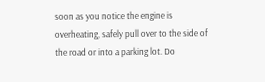soon as you notice the engine is overheating, safely pull over to the side of the road or into a parking lot. Do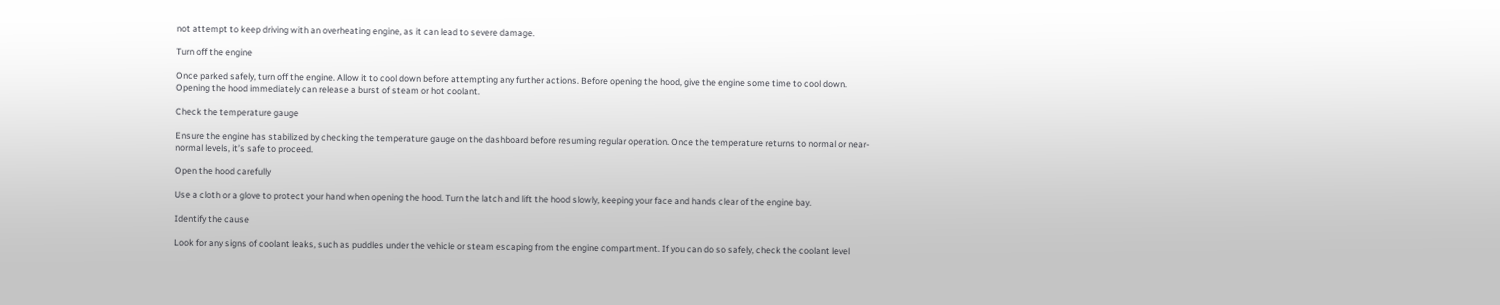not attempt to keep driving with an overheating engine, as it can lead to severe damage.

Turn off the engine

Once parked safely, turn off the engine. Allow it to cool down before attempting any further actions. Before opening the hood, give the engine some time to cool down. Opening the hood immediately can release a burst of steam or hot coolant.

Check the temperature gauge

Ensure the engine has stabilized by checking the temperature gauge on the dashboard before resuming regular operation. Once the temperature returns to normal or near-normal levels, it’s safe to proceed.

Open the hood carefully

Use a cloth or a glove to protect your hand when opening the hood. Turn the latch and lift the hood slowly, keeping your face and hands clear of the engine bay.

Identify the cause

Look for any signs of coolant leaks, such as puddles under the vehicle or steam escaping from the engine compartment. If you can do so safely, check the coolant level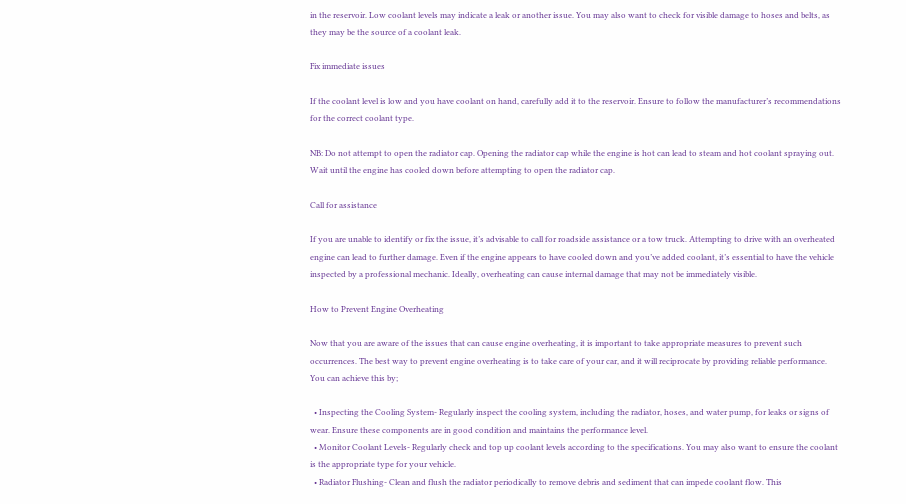in the reservoir. Low coolant levels may indicate a leak or another issue. You may also want to check for visible damage to hoses and belts, as they may be the source of a coolant leak.

Fix immediate issues

If the coolant level is low and you have coolant on hand, carefully add it to the reservoir. Ensure to follow the manufacturer’s recommendations for the correct coolant type.

NB: Do not attempt to open the radiator cap. Opening the radiator cap while the engine is hot can lead to steam and hot coolant spraying out. Wait until the engine has cooled down before attempting to open the radiator cap.

Call for assistance

If you are unable to identify or fix the issue, it’s advisable to call for roadside assistance or a tow truck. Attempting to drive with an overheated engine can lead to further damage. Even if the engine appears to have cooled down and you’ve added coolant, it’s essential to have the vehicle inspected by a professional mechanic. Ideally, overheating can cause internal damage that may not be immediately visible.

How to Prevent Engine Overheating

Now that you are aware of the issues that can cause engine overheating, it is important to take appropriate measures to prevent such occurrences. The best way to prevent engine overheating is to take care of your car, and it will reciprocate by providing reliable performance. You can achieve this by;

  • Inspecting the Cooling System- Regularly inspect the cooling system, including the radiator, hoses, and water pump, for leaks or signs of wear. Ensure these components are in good condition and maintains the performance level.
  • Monitor Coolant Levels- Regularly check and top up coolant levels according to the specifications. You may also want to ensure the coolant is the appropriate type for your vehicle.
  • Radiator Flushing- Clean and flush the radiator periodically to remove debris and sediment that can impede coolant flow. This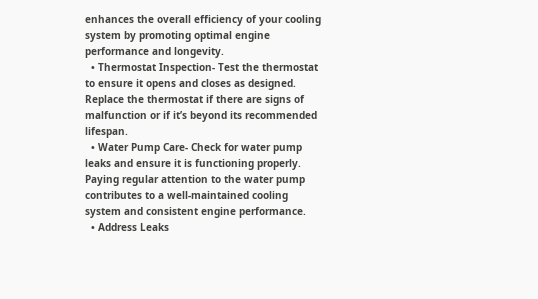enhances the overall efficiency of your cooling system by promoting optimal engine performance and longevity.
  • Thermostat Inspection- Test the thermostat to ensure it opens and closes as designed. Replace the thermostat if there are signs of malfunction or if it’s beyond its recommended lifespan.
  • Water Pump Care- Check for water pump leaks and ensure it is functioning properly. Paying regular attention to the water pump contributes to a well-maintained cooling system and consistent engine performance.
  • Address Leaks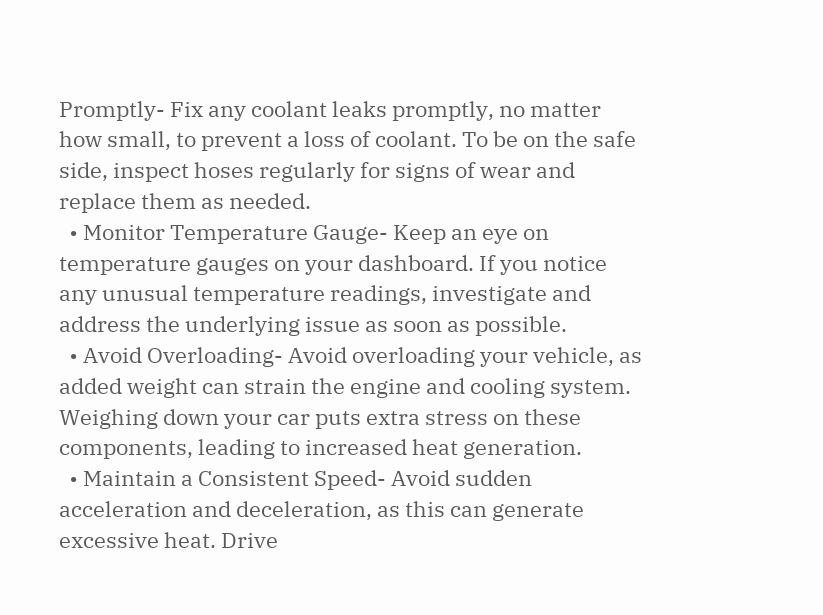Promptly- Fix any coolant leaks promptly, no matter how small, to prevent a loss of coolant. To be on the safe side, inspect hoses regularly for signs of wear and replace them as needed.
  • Monitor Temperature Gauge- Keep an eye on temperature gauges on your dashboard. If you notice any unusual temperature readings, investigate and address the underlying issue as soon as possible.
  • Avoid Overloading- Avoid overloading your vehicle, as added weight can strain the engine and cooling system. Weighing down your car puts extra stress on these components, leading to increased heat generation.
  • Maintain a Consistent Speed- Avoid sudden acceleration and deceleration, as this can generate excessive heat. Drive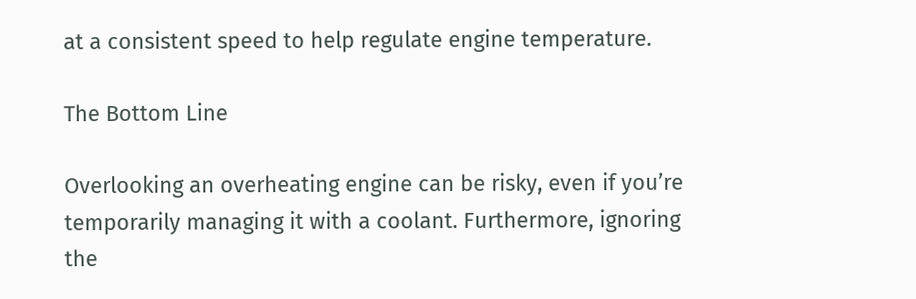at a consistent speed to help regulate engine temperature.

The Bottom Line

Overlooking an overheating engine can be risky, even if you’re temporarily managing it with a coolant. Furthermore, ignoring the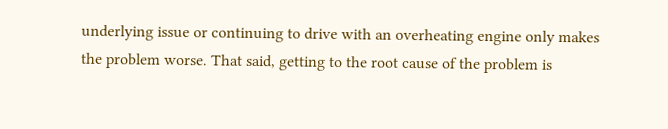underlying issue or continuing to drive with an overheating engine only makes the problem worse. That said, getting to the root cause of the problem is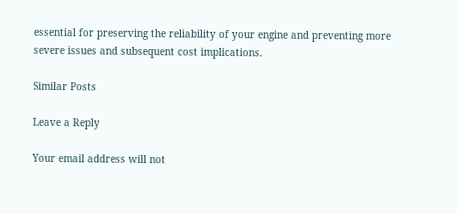essential for preserving the reliability of your engine and preventing more severe issues and subsequent cost implications.

Similar Posts

Leave a Reply

Your email address will not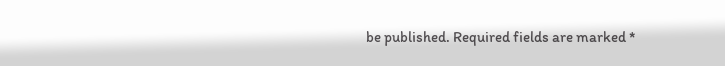be published. Required fields are marked *